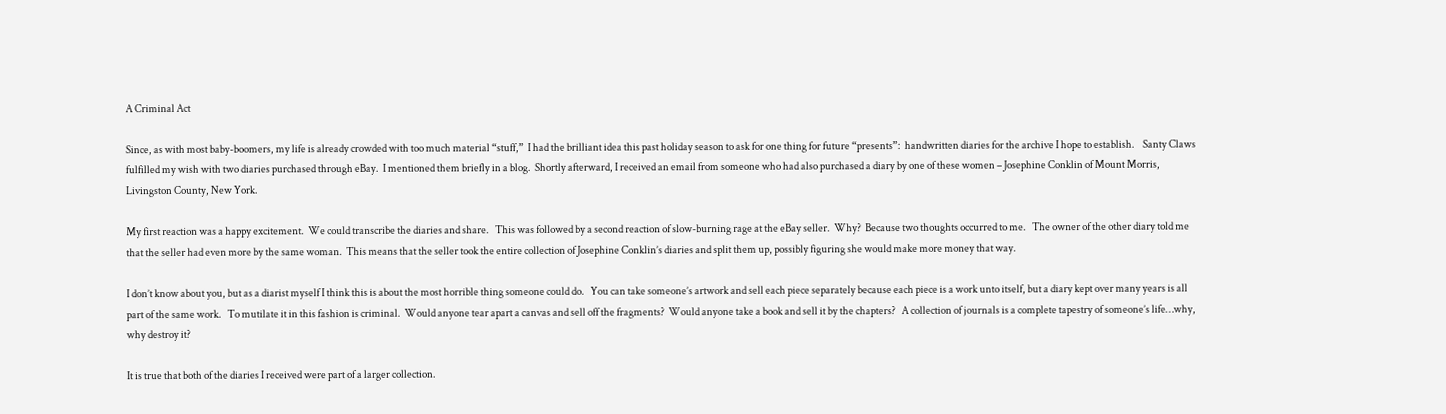A Criminal Act

Since, as with most baby-boomers, my life is already crowded with too much material “stuff,”  I had the brilliant idea this past holiday season to ask for one thing for future “presents”:  handwritten diaries for the archive I hope to establish.    Santy Claws fulfilled my wish with two diaries purchased through eBay.  I mentioned them briefly in a blog.  Shortly afterward, I received an email from someone who had also purchased a diary by one of these women – Josephine Conklin of Mount Morris, Livingston County, New York.

My first reaction was a happy excitement.  We could transcribe the diaries and share.   This was followed by a second reaction of slow-burning rage at the eBay seller.  Why?  Because two thoughts occurred to me.   The owner of the other diary told me that the seller had even more by the same woman.  This means that the seller took the entire collection of Josephine Conklin’s diaries and split them up, possibly figuring she would make more money that way.

I don’t know about you, but as a diarist myself I think this is about the most horrible thing someone could do.   You can take someone’s artwork and sell each piece separately because each piece is a work unto itself, but a diary kept over many years is all part of the same work.   To mutilate it in this fashion is criminal.  Would anyone tear apart a canvas and sell off the fragments?  Would anyone take a book and sell it by the chapters?   A collection of journals is a complete tapestry of someone’s life…why, why destroy it?

It is true that both of the diaries I received were part of a larger collection.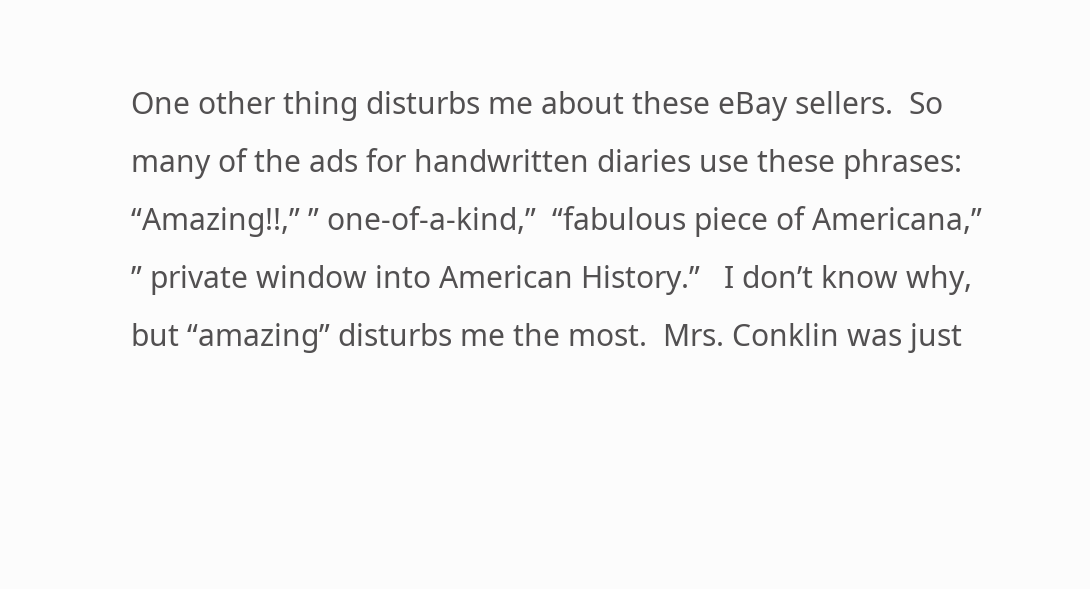One other thing disturbs me about these eBay sellers.  So many of the ads for handwritten diaries use these phrases:  “Amazing!!,” ” one-of-a-kind,”  “fabulous piece of Americana,” ” private window into American History.”   I don’t know why, but “amazing” disturbs me the most.  Mrs. Conklin was just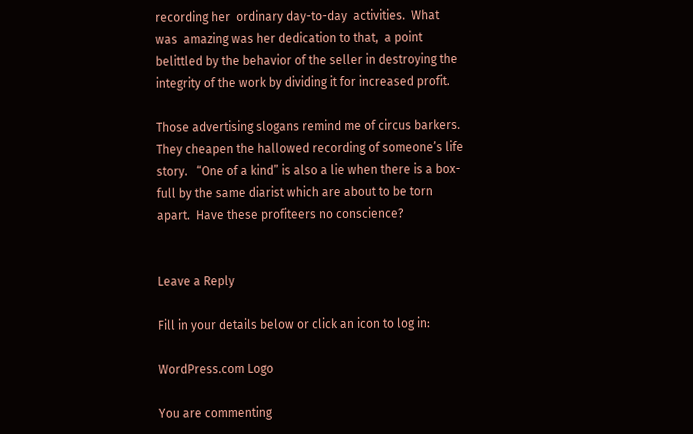recording her  ordinary day-to-day  activities.  What was  amazing was her dedication to that,  a point belittled by the behavior of the seller in destroying the integrity of the work by dividing it for increased profit.

Those advertising slogans remind me of circus barkers.  They cheapen the hallowed recording of someone’s life story.   “One of a kind” is also a lie when there is a box-full by the same diarist which are about to be torn apart.  Have these profiteers no conscience?


Leave a Reply

Fill in your details below or click an icon to log in:

WordPress.com Logo

You are commenting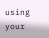using your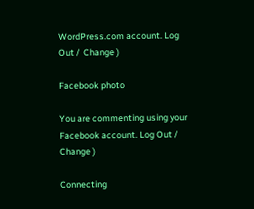WordPress.com account. Log Out /  Change )

Facebook photo

You are commenting using your Facebook account. Log Out /  Change )

Connecting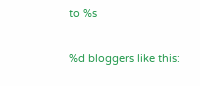to %s

%d bloggers like this: